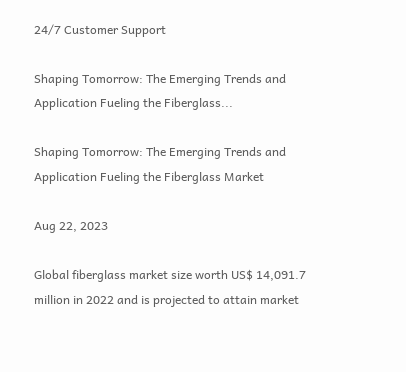24/7 Customer Support

Shaping Tomorrow: The Emerging Trends and Application Fueling the Fiberglass...

Shaping Tomorrow: The Emerging Trends and Application Fueling the Fiberglass Market

Aug 22, 2023

Global fiberglass market size worth US$ 14,091.7 million in 2022 and is projected to attain market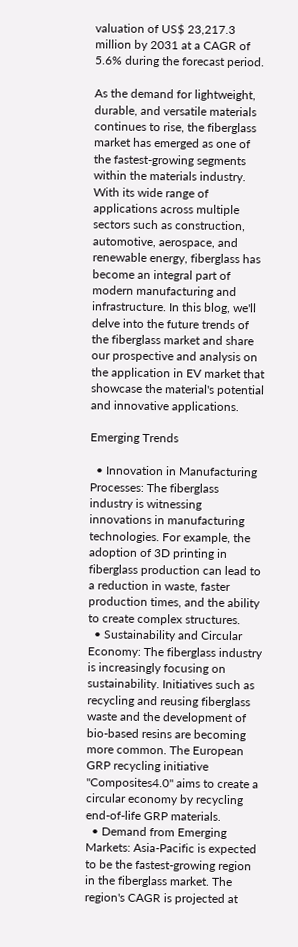valuation of US$ 23,217.3 million by 2031 at a CAGR of 5.6% during the forecast period.

As the demand for lightweight, durable, and versatile materials continues to rise, the fiberglass market has emerged as one of the fastest-growing segments within the materials industry. With its wide range of applications across multiple sectors such as construction, automotive, aerospace, and renewable energy, fiberglass has become an integral part of modern manufacturing and infrastructure. In this blog, we'll delve into the future trends of the fiberglass market and share our prospective and analysis on the application in EV market that showcase the material's potential and innovative applications.

Emerging Trends

  • Innovation in Manufacturing Processes: The fiberglass industry is witnessing innovations in manufacturing technologies. For example, the adoption of 3D printing in fiberglass production can lead to a reduction in waste, faster production times, and the ability to create complex structures.
  • Sustainability and Circular Economy: The fiberglass industry is increasingly focusing on sustainability. Initiatives such as recycling and reusing fiberglass waste and the development of bio-based resins are becoming more common. The European GRP recycling initiative "Composites4.0" aims to create a circular economy by recycling end-of-life GRP materials.
  • Demand from Emerging Markets: Asia-Pacific is expected to be the fastest-growing region in the fiberglass market. The region's CAGR is projected at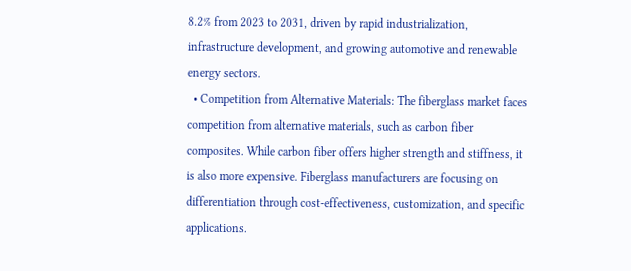8.2% from 2023 to 2031, driven by rapid industrialization, infrastructure development, and growing automotive and renewable energy sectors.
  • Competition from Alternative Materials: The fiberglass market faces competition from alternative materials, such as carbon fiber composites. While carbon fiber offers higher strength and stiffness, it is also more expensive. Fiberglass manufacturers are focusing on differentiation through cost-effectiveness, customization, and specific applications.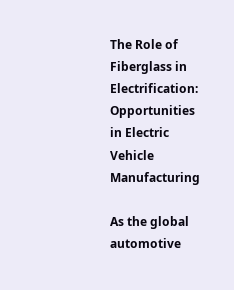The Role of Fiberglass in Electrification: Opportunities in Electric Vehicle Manufacturing

As the global automotive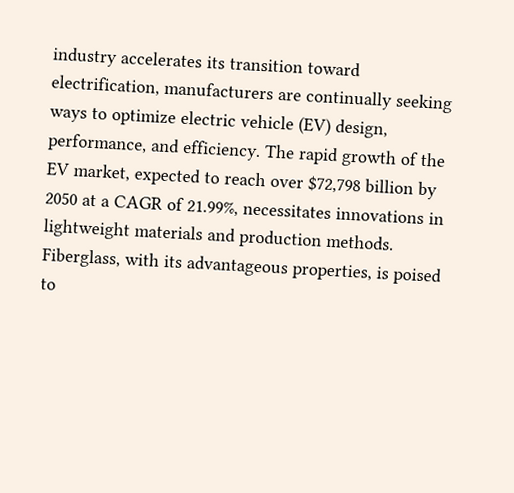industry accelerates its transition toward electrification, manufacturers are continually seeking ways to optimize electric vehicle (EV) design, performance, and efficiency. The rapid growth of the EV market, expected to reach over $72,798 billion by 2050 at a CAGR of 21.99%, necessitates innovations in lightweight materials and production methods. Fiberglass, with its advantageous properties, is poised to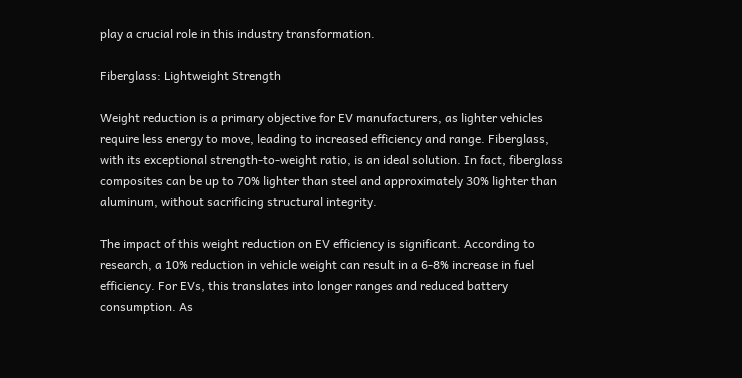play a crucial role in this industry transformation.

Fiberglass: Lightweight Strength

Weight reduction is a primary objective for EV manufacturers, as lighter vehicles require less energy to move, leading to increased efficiency and range. Fiberglass, with its exceptional strength-to-weight ratio, is an ideal solution. In fact, fiberglass composites can be up to 70% lighter than steel and approximately 30% lighter than aluminum, without sacrificing structural integrity.

The impact of this weight reduction on EV efficiency is significant. According to research, a 10% reduction in vehicle weight can result in a 6-8% increase in fuel efficiency. For EVs, this translates into longer ranges and reduced battery consumption. As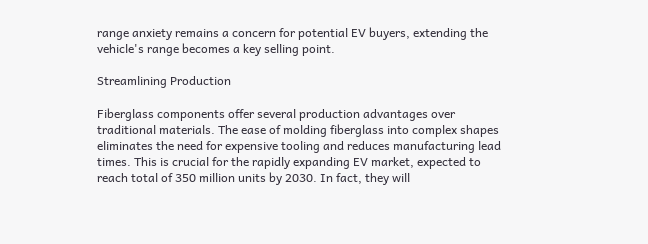range anxiety remains a concern for potential EV buyers, extending the vehicle's range becomes a key selling point.

Streamlining Production

Fiberglass components offer several production advantages over traditional materials. The ease of molding fiberglass into complex shapes eliminates the need for expensive tooling and reduces manufacturing lead times. This is crucial for the rapidly expanding EV market, expected to reach total of 350 million units by 2030. In fact, they will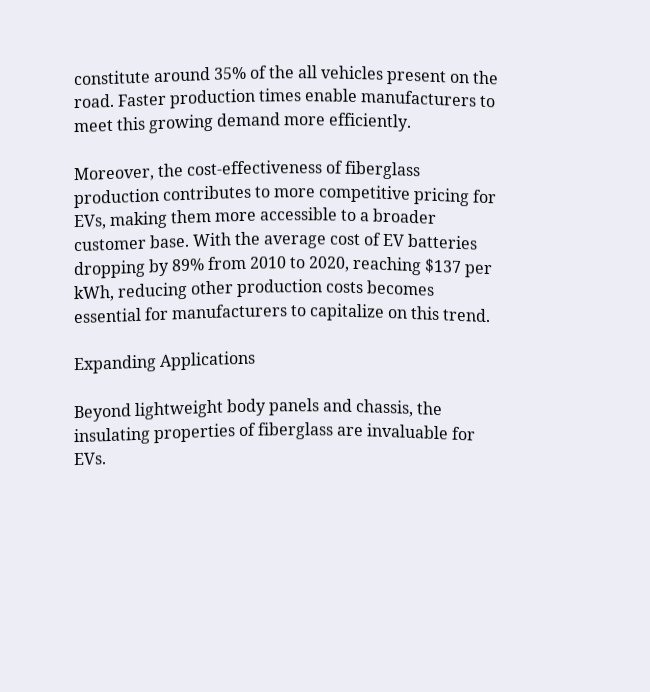constitute around 35% of the all vehicles present on the road. Faster production times enable manufacturers to meet this growing demand more efficiently.

Moreover, the cost-effectiveness of fiberglass production contributes to more competitive pricing for EVs, making them more accessible to a broader customer base. With the average cost of EV batteries dropping by 89% from 2010 to 2020, reaching $137 per kWh, reducing other production costs becomes essential for manufacturers to capitalize on this trend.

Expanding Applications

Beyond lightweight body panels and chassis, the insulating properties of fiberglass are invaluable for EVs.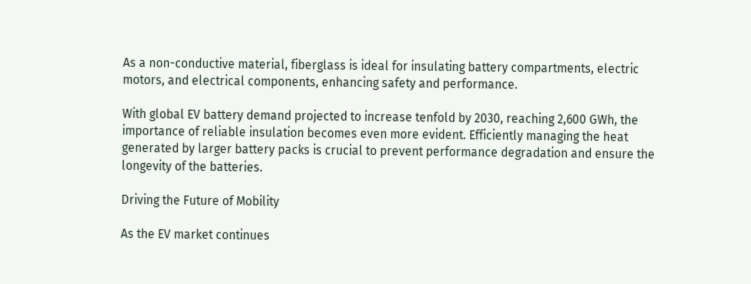As a non-conductive material, fiberglass is ideal for insulating battery compartments, electric motors, and electrical components, enhancing safety and performance.

With global EV battery demand projected to increase tenfold by 2030, reaching 2,600 GWh, the importance of reliable insulation becomes even more evident. Efficiently managing the heat generated by larger battery packs is crucial to prevent performance degradation and ensure the longevity of the batteries.

Driving the Future of Mobility

As the EV market continues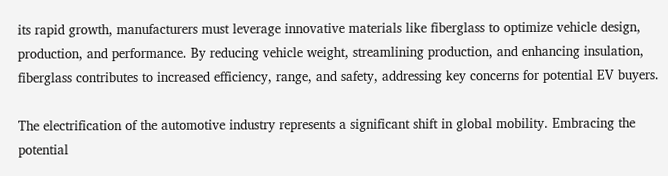its rapid growth, manufacturers must leverage innovative materials like fiberglass to optimize vehicle design, production, and performance. By reducing vehicle weight, streamlining production, and enhancing insulation, fiberglass contributes to increased efficiency, range, and safety, addressing key concerns for potential EV buyers.

The electrification of the automotive industry represents a significant shift in global mobility. Embracing the potential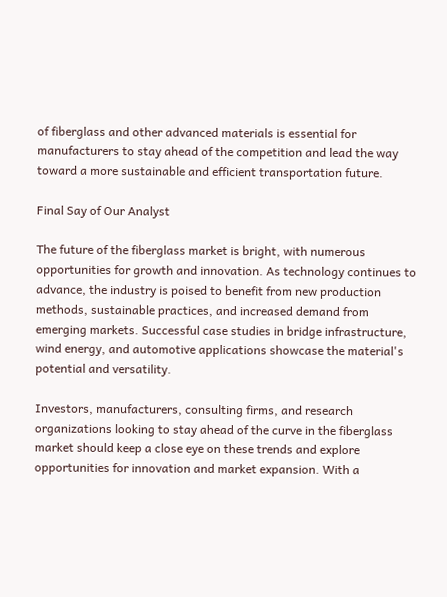of fiberglass and other advanced materials is essential for manufacturers to stay ahead of the competition and lead the way toward a more sustainable and efficient transportation future.

Final Say of Our Analyst

The future of the fiberglass market is bright, with numerous opportunities for growth and innovation. As technology continues to advance, the industry is poised to benefit from new production methods, sustainable practices, and increased demand from emerging markets. Successful case studies in bridge infrastructure, wind energy, and automotive applications showcase the material's potential and versatility.

Investors, manufacturers, consulting firms, and research organizations looking to stay ahead of the curve in the fiberglass market should keep a close eye on these trends and explore opportunities for innovation and market expansion. With a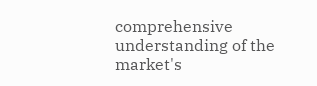comprehensive understanding of the market's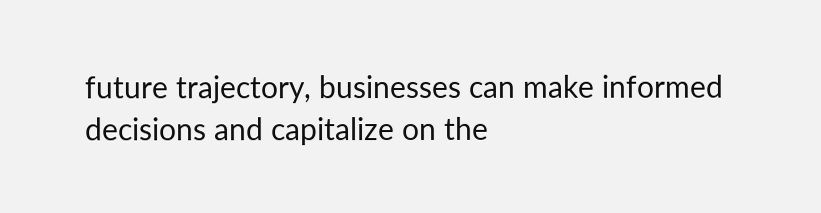future trajectory, businesses can make informed decisions and capitalize on the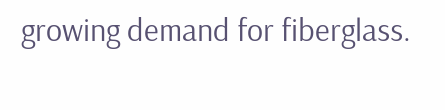growing demand for fiberglass.